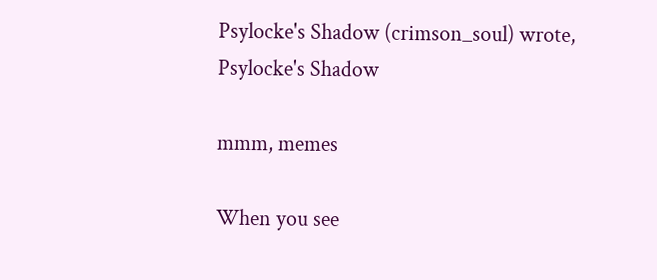Psylocke's Shadow (crimson_soul) wrote,
Psylocke's Shadow

mmm, memes

When you see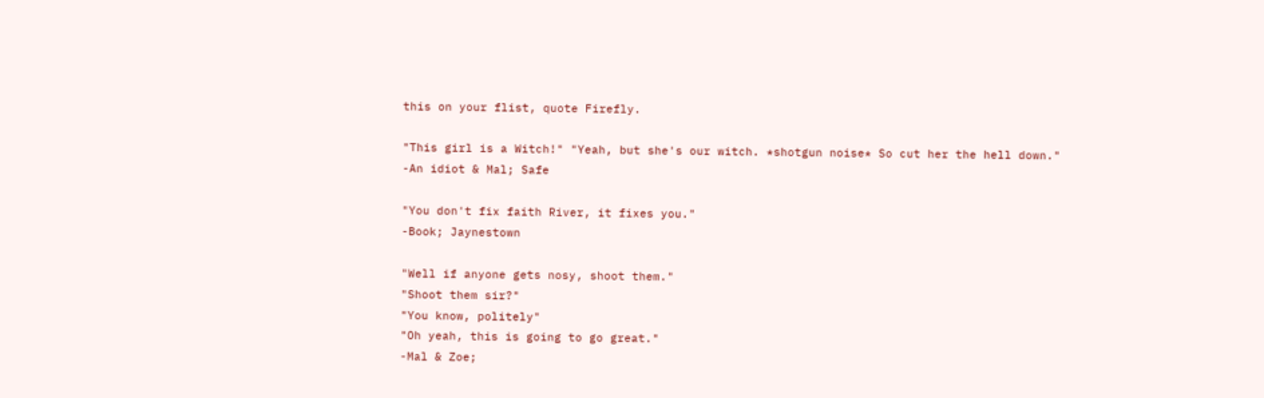this on your flist, quote Firefly.

"This girl is a Witch!" "Yeah, but she's our witch. *shotgun noise* So cut her the hell down."
-An idiot & Mal; Safe

"You don't fix faith River, it fixes you."
-Book; Jaynestown

"Well if anyone gets nosy, shoot them."
"Shoot them sir?"
"You know, politely"
"Oh yeah, this is going to go great."
-Mal & Zoe;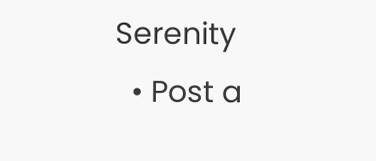Serenity
  • Post a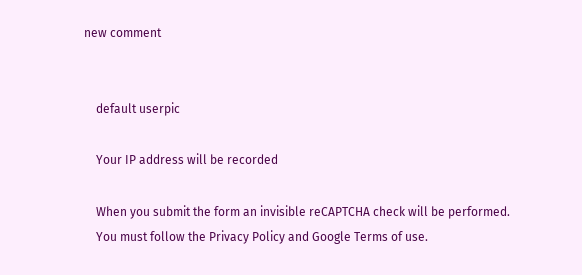new comment


    default userpic

    Your IP address will be recorded

    When you submit the form an invisible reCAPTCHA check will be performed.
    You must follow the Privacy Policy and Google Terms of use.